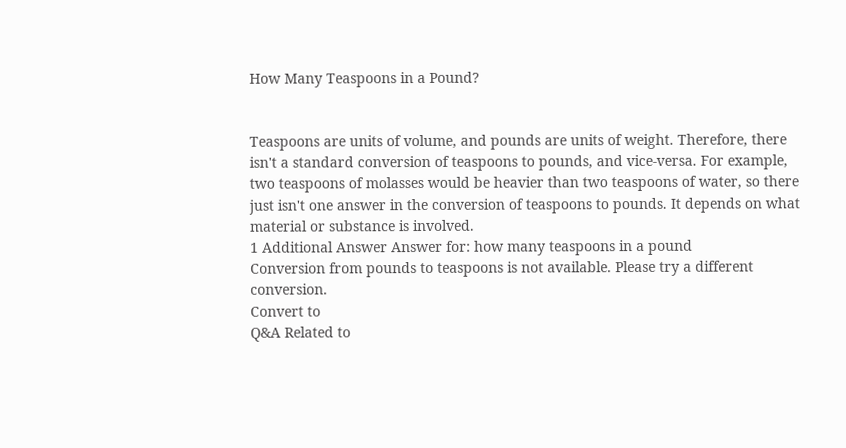How Many Teaspoons in a Pound?


Teaspoons are units of volume, and pounds are units of weight. Therefore, there isn't a standard conversion of teaspoons to pounds, and vice-versa. For example, two teaspoons of molasses would be heavier than two teaspoons of water, so there just isn't one answer in the conversion of teaspoons to pounds. It depends on what material or substance is involved.
1 Additional Answer Answer for: how many teaspoons in a pound
Conversion from pounds to teaspoons is not available. Please try a different conversion.
Convert to
Q&A Related to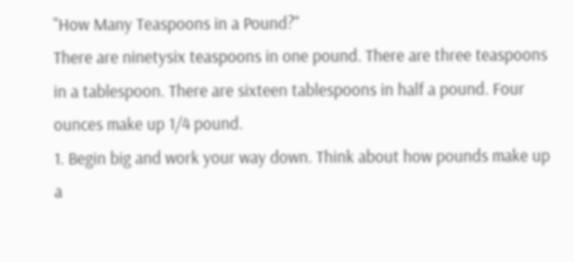"How Many Teaspoons in a Pound?"
There are ninetysix teaspoons in one pound. There are three teaspoons in a tablespoon. There are sixteen tablespoons in half a pound. Four ounces make up 1/4 pound.
1. Begin big and work your way down. Think about how pounds make up a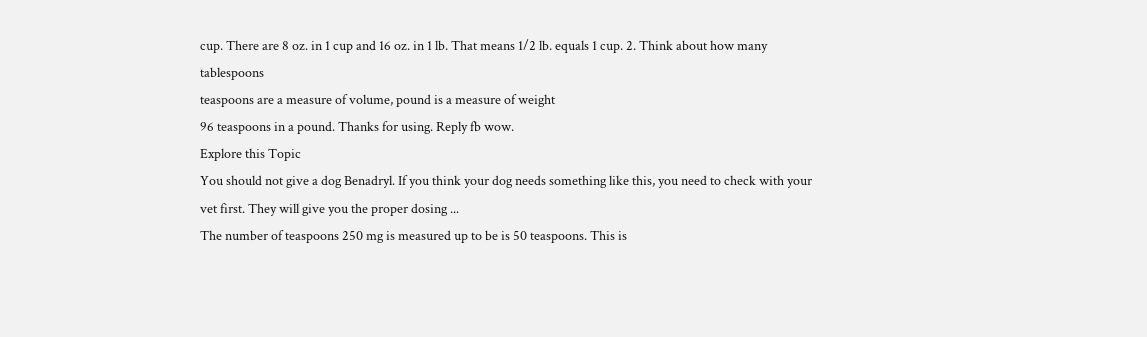cup. There are 8 oz. in 1 cup and 16 oz. in 1 lb. That means 1/2 lb. equals 1 cup. 2. Think about how many tablespoons
teaspoons are a measure of volume, pound is a measure of weight
96 teaspoons in a pound. Thanks for using. Reply fb wow.
Explore this Topic
You should not give a dog Benadryl. If you think your dog needs something like this, you need to check with your vet first. They will give you the proper dosing ...
The number of teaspoons 250 mg is measured up to be is 50 teaspoons. This is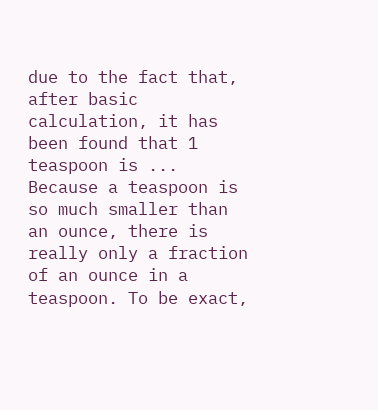due to the fact that, after basic calculation, it has been found that 1 teaspoon is ...
Because a teaspoon is so much smaller than an ounce, there is really only a fraction of an ounce in a teaspoon. To be exact,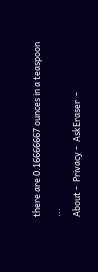there are 0.16666667 ounces in a teaspoon ...
About -  Privacy -  AskEraser  -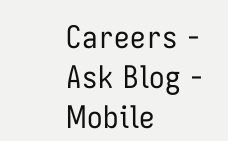Careers -  Ask Blog -  Mobile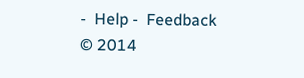-  Help -  Feedback © 2014